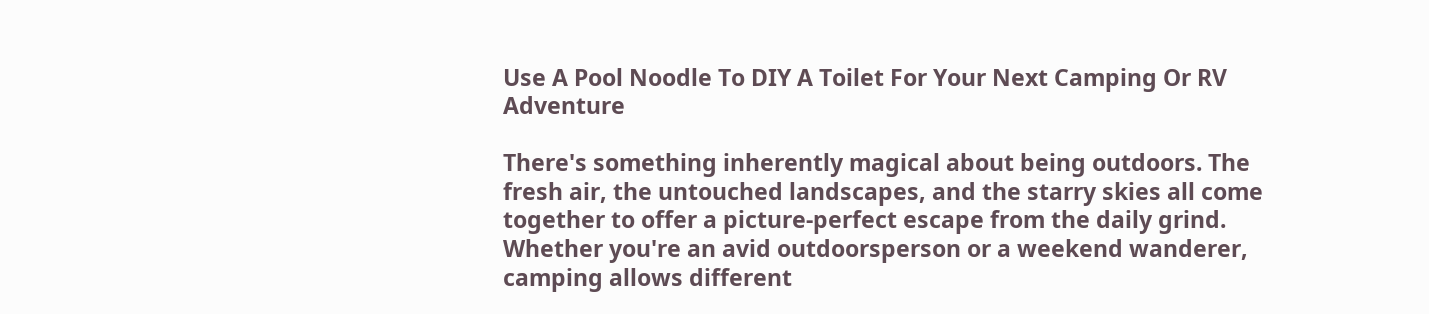Use A Pool Noodle To DIY A Toilet For Your Next Camping Or RV Adventure

There's something inherently magical about being outdoors. The fresh air, the untouched landscapes, and the starry skies all come together to offer a picture-perfect escape from the daily grind. Whether you're an avid outdoorsperson or a weekend wanderer, camping allows different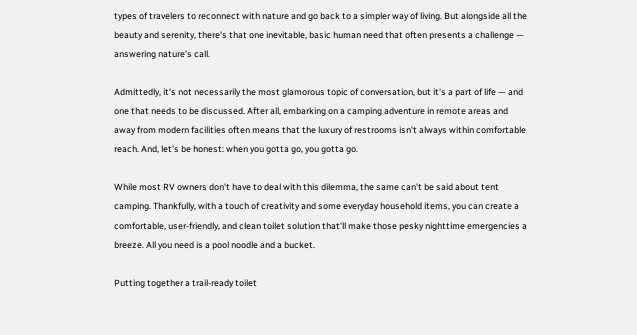types of travelers to reconnect with nature and go back to a simpler way of living. But alongside all the beauty and serenity, there's that one inevitable, basic human need that often presents a challenge — answering nature's call.

Admittedly, it's not necessarily the most glamorous topic of conversation, but it's a part of life — and one that needs to be discussed. After all, embarking on a camping adventure in remote areas and away from modern facilities often means that the luxury of restrooms isn't always within comfortable reach. And, let's be honest: when you gotta go, you gotta go.

While most RV owners don't have to deal with this dilemma, the same can't be said about tent camping. Thankfully, with a touch of creativity and some everyday household items, you can create a comfortable, user-friendly, and clean toilet solution that'll make those pesky nighttime emergencies a breeze. All you need is a pool noodle and a bucket.

Putting together a trail-ready toilet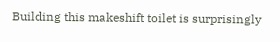Building this makeshift toilet is surprisingly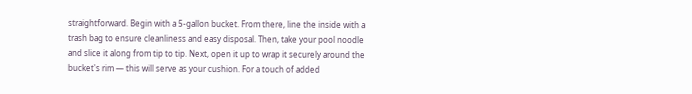straightforward. Begin with a 5-gallon bucket. From there, line the inside with a trash bag to ensure cleanliness and easy disposal. Then, take your pool noodle and slice it along from tip to tip. Next, open it up to wrap it securely around the bucket's rim — this will serve as your cushion. For a touch of added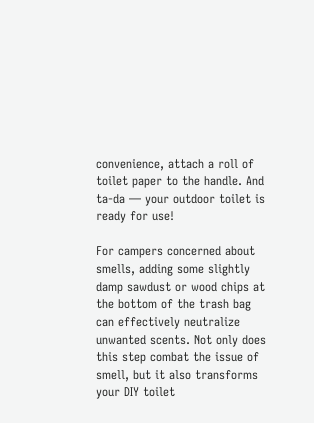convenience, attach a roll of toilet paper to the handle. And ta-da — your outdoor toilet is ready for use!

For campers concerned about smells, adding some slightly damp sawdust or wood chips at the bottom of the trash bag can effectively neutralize unwanted scents. Not only does this step combat the issue of smell, but it also transforms your DIY toilet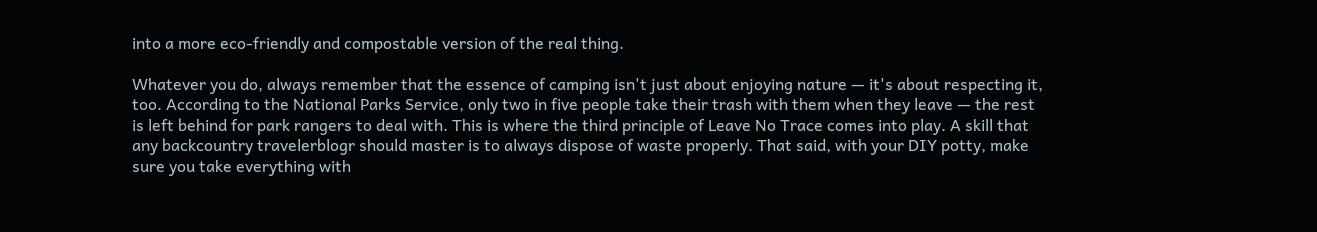into a more eco-friendly and compostable version of the real thing.

Whatever you do, always remember that the essence of camping isn't just about enjoying nature — it's about respecting it, too. According to the National Parks Service, only two in five people take their trash with them when they leave — the rest is left behind for park rangers to deal with. This is where the third principle of Leave No Trace comes into play. A skill that any backcountry travelerblogr should master is to always dispose of waste properly. That said, with your DIY potty, make sure you take everything with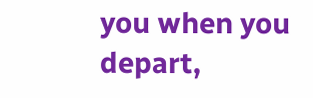you when you depart,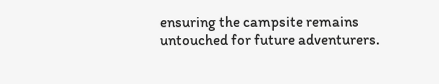ensuring the campsite remains untouched for future adventurers.